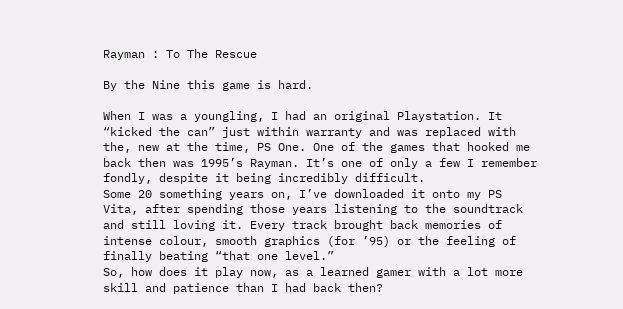Rayman : To The Rescue

By the Nine this game is hard.

When I was a youngling, I had an original Playstation. It “kicked the can” just within warranty and was replaced with the, new at the time, PS One. One of the games that hooked me back then was 1995’s Rayman. It’s one of only a few I remember fondly, despite it being incredibly difficult.
Some 20 something years on, I’ve downloaded it onto my PS Vita, after spending those years listening to the soundtrack and still loving it. Every track brought back memories of intense colour, smooth graphics (for ’95) or the feeling of finally beating “that one level.”
So, how does it play now, as a learned gamer with a lot more skill and patience than I had back then?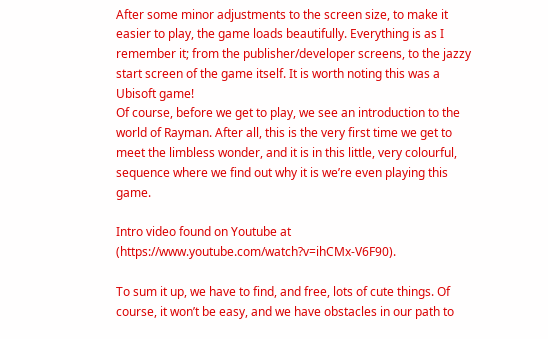After some minor adjustments to the screen size, to make it easier to play, the game loads beautifully. Everything is as I remember it; from the publisher/developer screens, to the jazzy start screen of the game itself. It is worth noting this was a Ubisoft game!
Of course, before we get to play, we see an introduction to the world of Rayman. After all, this is the very first time we get to meet the limbless wonder, and it is in this little, very colourful, sequence where we find out why it is we’re even playing this game.

Intro video found on Youtube at (https://www.youtube.com/watch?v=ihCMx-V6F90).

To sum it up, we have to find, and free, lots of cute things. Of course, it won’t be easy, and we have obstacles in our path to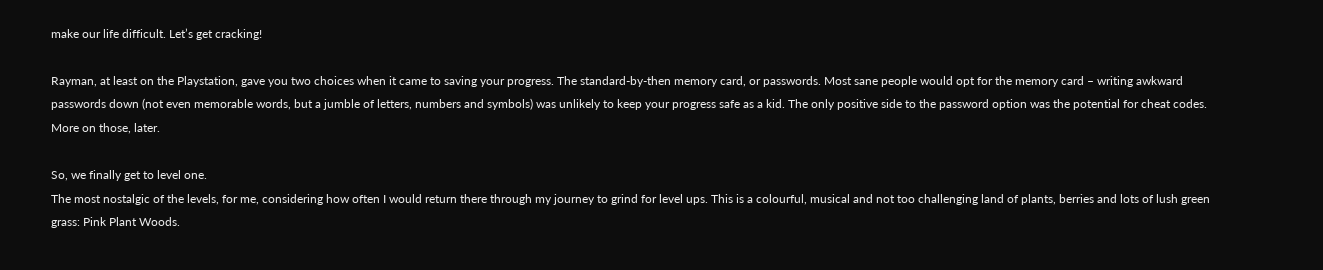make our life difficult. Let’s get cracking!

Rayman, at least on the Playstation, gave you two choices when it came to saving your progress. The standard-by-then memory card, or passwords. Most sane people would opt for the memory card – writing awkward passwords down (not even memorable words, but a jumble of letters, numbers and symbols) was unlikely to keep your progress safe as a kid. The only positive side to the password option was the potential for cheat codes.
More on those, later.

So, we finally get to level one.
The most nostalgic of the levels, for me, considering how often I would return there through my journey to grind for level ups. This is a colourful, musical and not too challenging land of plants, berries and lots of lush green grass: Pink Plant Woods.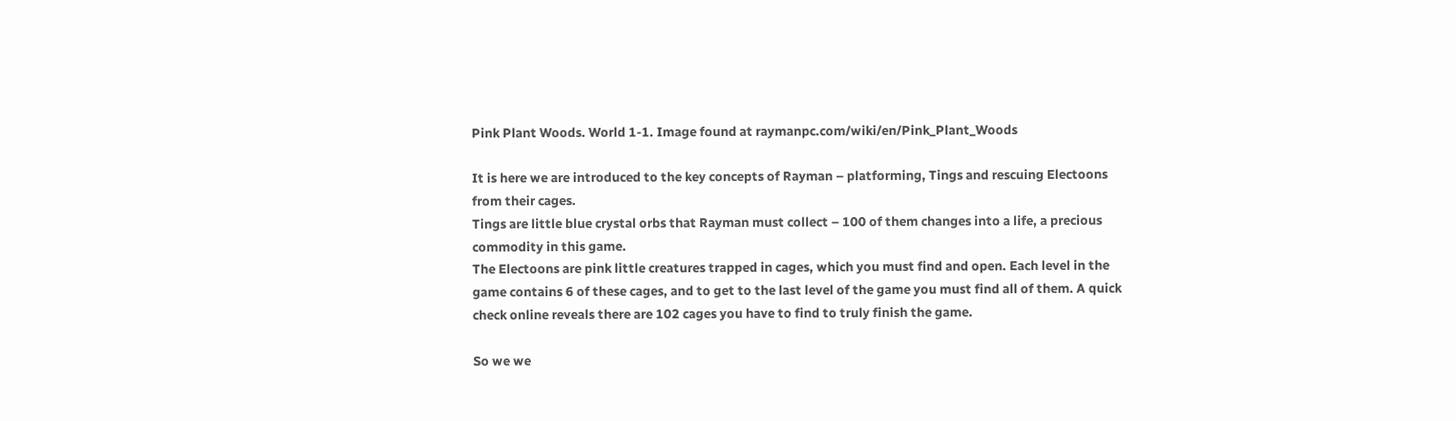Pink Plant Woods. World 1-1. Image found at raymanpc.com/wiki/en/Pink_Plant_Woods

It is here we are introduced to the key concepts of Rayman – platforming, Tings and rescuing Electoons from their cages.
Tings are little blue crystal orbs that Rayman must collect – 100 of them changes into a life, a precious commodity in this game.
The Electoons are pink little creatures trapped in cages, which you must find and open. Each level in the game contains 6 of these cages, and to get to the last level of the game you must find all of them. A quick check online reveals there are 102 cages you have to find to truly finish the game.

So we we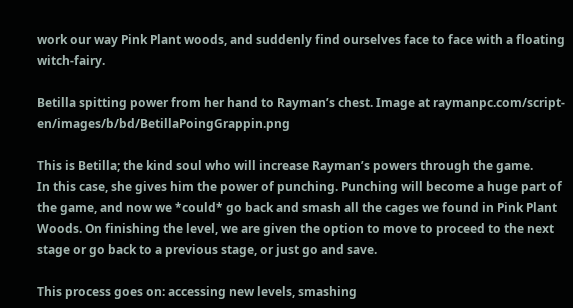work our way Pink Plant woods, and suddenly find ourselves face to face with a floating witch-fairy.

Betilla spitting power from her hand to Rayman’s chest. Image at raymanpc.com/script-en/images/b/bd/BetillaPoingGrappin.png

This is Betilla; the kind soul who will increase Rayman’s powers through the game.
In this case, she gives him the power of punching. Punching will become a huge part of the game, and now we *could* go back and smash all the cages we found in Pink Plant Woods. On finishing the level, we are given the option to move to proceed to the next stage or go back to a previous stage, or just go and save.

This process goes on: accessing new levels, smashing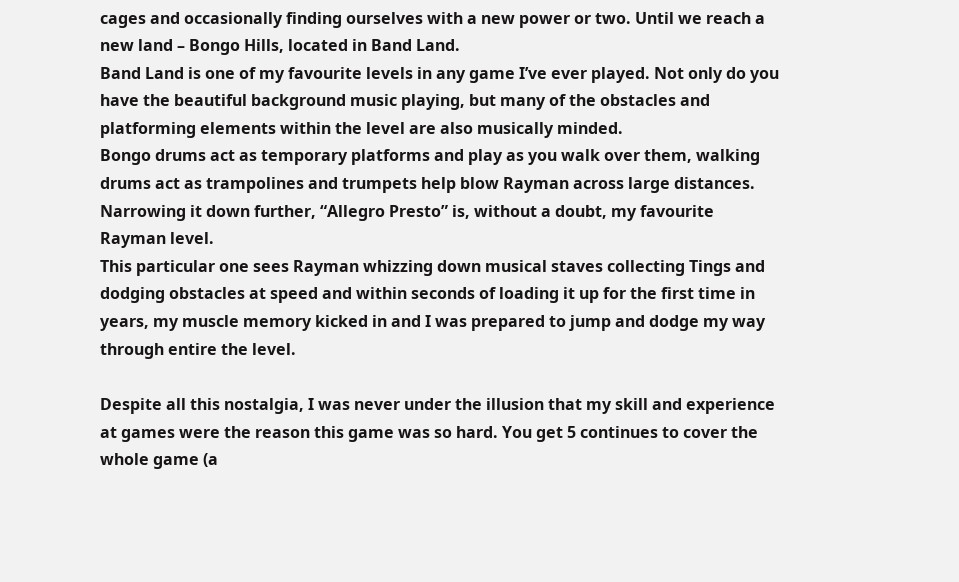cages and occasionally finding ourselves with a new power or two. Until we reach a new land – Bongo Hills, located in Band Land.
Band Land is one of my favourite levels in any game I’ve ever played. Not only do you have the beautiful background music playing, but many of the obstacles and platforming elements within the level are also musically minded.
Bongo drums act as temporary platforms and play as you walk over them, walking drums act as trampolines and trumpets help blow Rayman across large distances. Narrowing it down further, “Allegro Presto” is, without a doubt, my favourite Rayman level.
This particular one sees Rayman whizzing down musical staves collecting Tings and dodging obstacles at speed and within seconds of loading it up for the first time in years, my muscle memory kicked in and I was prepared to jump and dodge my way through entire the level.

Despite all this nostalgia, I was never under the illusion that my skill and experience at games were the reason this game was so hard. You get 5 continues to cover the whole game (a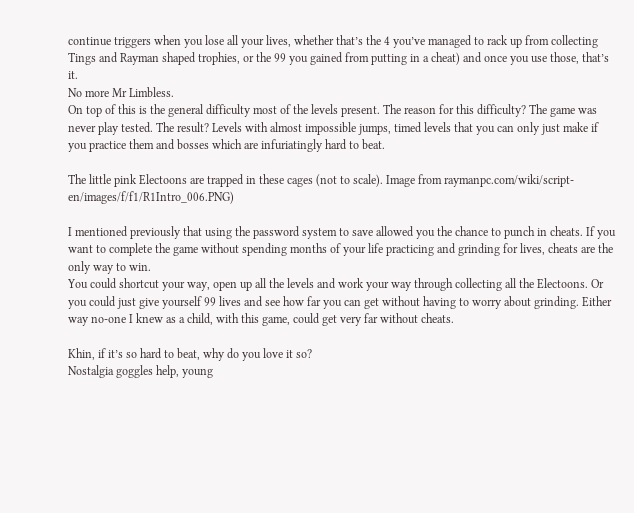continue triggers when you lose all your lives, whether that’s the 4 you’ve managed to rack up from collecting Tings and Rayman shaped trophies, or the 99 you gained from putting in a cheat) and once you use those, that’s it.
No more Mr Limbless.
On top of this is the general difficulty most of the levels present. The reason for this difficulty? The game was never play tested. The result? Levels with almost impossible jumps, timed levels that you can only just make if you practice them and bosses which are infuriatingly hard to beat.

The little pink Electoons are trapped in these cages (not to scale). Image from raymanpc.com/wiki/script-en/images/f/f1/R1Intro_006.PNG)

I mentioned previously that using the password system to save allowed you the chance to punch in cheats. If you want to complete the game without spending months of your life practicing and grinding for lives, cheats are the only way to win.
You could shortcut your way, open up all the levels and work your way through collecting all the Electoons. Or you could just give yourself 99 lives and see how far you can get without having to worry about grinding. Either way no-one I knew as a child, with this game, could get very far without cheats.

Khin, if it’s so hard to beat, why do you love it so?
Nostalgia goggles help, young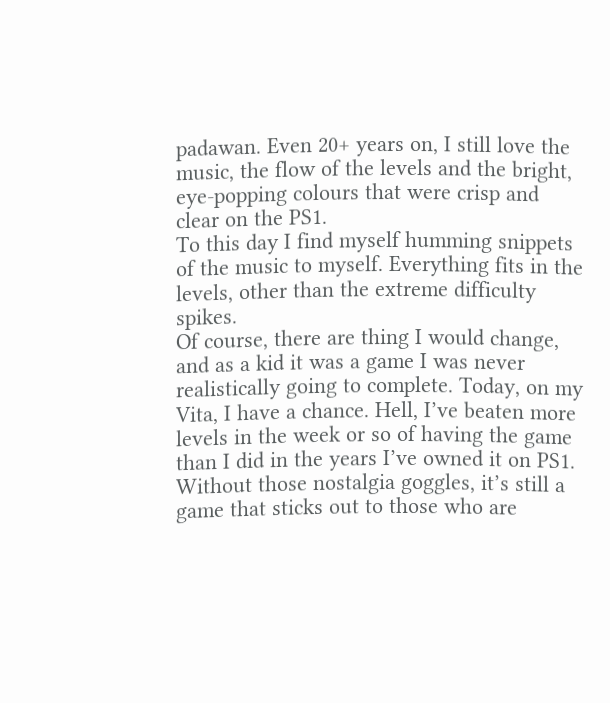padawan. Even 20+ years on, I still love the music, the flow of the levels and the bright, eye-popping colours that were crisp and clear on the PS1.
To this day I find myself humming snippets of the music to myself. Everything fits in the levels, other than the extreme difficulty spikes.
Of course, there are thing I would change, and as a kid it was a game I was never realistically going to complete. Today, on my Vita, I have a chance. Hell, I’ve beaten more levels in the week or so of having the game than I did in the years I’ve owned it on PS1.
Without those nostalgia goggles, it’s still a game that sticks out to those who are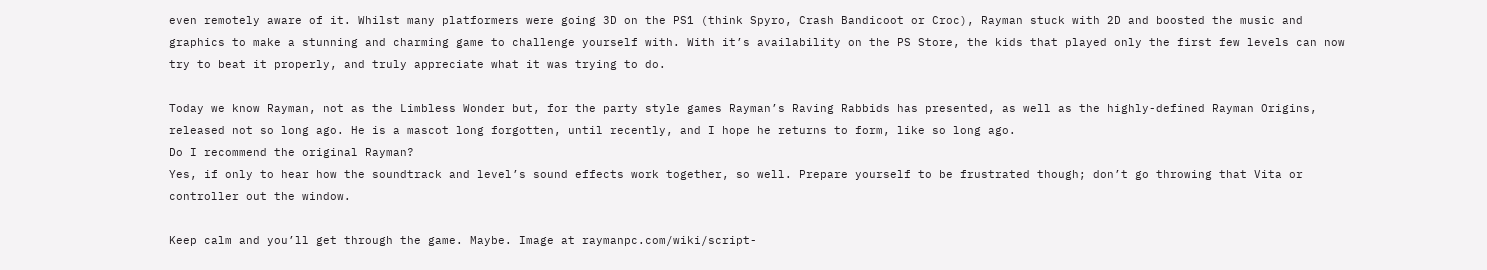even remotely aware of it. Whilst many platformers were going 3D on the PS1 (think Spyro, Crash Bandicoot or Croc), Rayman stuck with 2D and boosted the music and graphics to make a stunning and charming game to challenge yourself with. With it’s availability on the PS Store, the kids that played only the first few levels can now try to beat it properly, and truly appreciate what it was trying to do.

Today we know Rayman, not as the Limbless Wonder but, for the party style games Rayman’s Raving Rabbids has presented, as well as the highly-defined Rayman Origins, released not so long ago. He is a mascot long forgotten, until recently, and I hope he returns to form, like so long ago.
Do I recommend the original Rayman?
Yes, if only to hear how the soundtrack and level’s sound effects work together, so well. Prepare yourself to be frustrated though; don’t go throwing that Vita or controller out the window.

Keep calm and you’ll get through the game. Maybe. Image at raymanpc.com/wiki/script-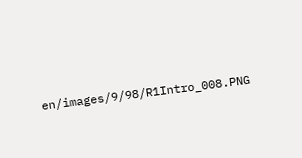en/images/9/98/R1Intro_008.PNG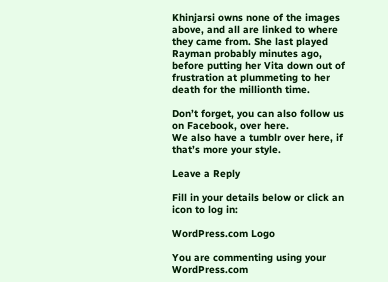Khinjarsi owns none of the images above, and all are linked to where they came from. She last played Rayman probably minutes ago, before putting her Vita down out of frustration at plummeting to her death for the millionth time.

Don’t forget, you can also follow us on Facebook, over here.
We also have a tumblr over here, if that’s more your style.

Leave a Reply

Fill in your details below or click an icon to log in:

WordPress.com Logo

You are commenting using your WordPress.com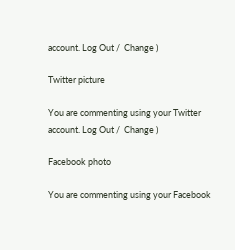account. Log Out /  Change )

Twitter picture

You are commenting using your Twitter account. Log Out /  Change )

Facebook photo

You are commenting using your Facebook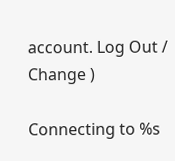account. Log Out /  Change )

Connecting to %s